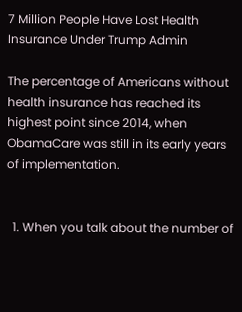7 Million People Have Lost Health Insurance Under Trump Admin

The percentage of Americans without health insurance has reached its highest point since 2014, when ObamaCare was still in its early years of implementation.


  1. When you talk about the number of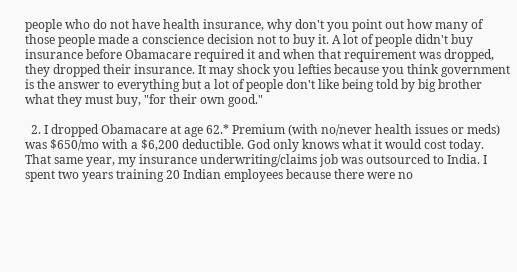people who do not have health insurance, why don't you point out how many of those people made a conscience decision not to buy it. A lot of people didn't buy insurance before Obamacare required it and when that requirement was dropped, they dropped their insurance. It may shock you lefties because you think government is the answer to everything but a lot of people don't like being told by big brother what they must buy, "for their own good."

  2. I dropped Obamacare at age 62.* Premium (with no/never health issues or meds) was $650/mo with a $6,200 deductible. God only knows what it would cost today. That same year, my insurance underwriting/claims job was outsourced to India. I spent two years training 20 Indian employees because there were no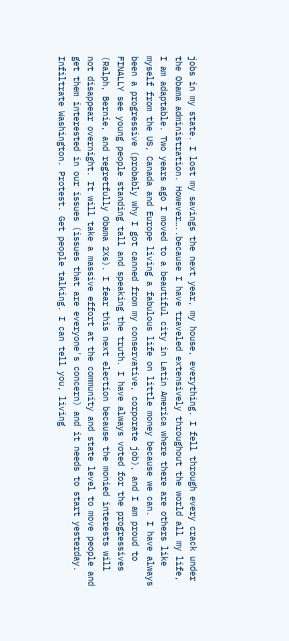jobs in my state. I lost my savings the next year, my house, everything. I fell through every crack under the Obama administration. However…..because I have traveled extensively throughout the world all my life, I am adaptable. Two years ago I moved to a beautiful city in Latin America where there are others like myself from the US, Canada and Europe living a fabulous life on little money because we can. I have always been a progressive (probably why I got canned from my conservative, corporate job), and I am proud to FINALLY see young people standing tall and speaking the truth. I have always voted for the progressives (Ralph, Bernie, and regretfully Obama 2Xs). I fear this next election because the monied interests will not disappear overnight. It will take a massive effort at the community and state level to move people and get them interested in our issues (issues that are everyone's concern) and it needs to start yesterday. Infiltrate Washington. Protest. Get people talking. I can tell you, living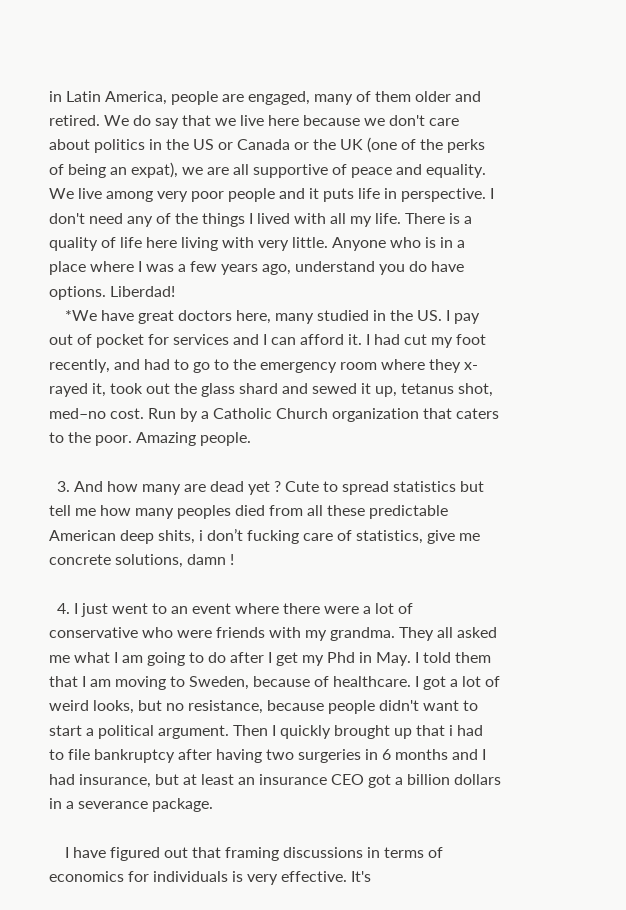in Latin America, people are engaged, many of them older and retired. We do say that we live here because we don't care about politics in the US or Canada or the UK (one of the perks of being an expat), we are all supportive of peace and equality. We live among very poor people and it puts life in perspective. I don't need any of the things I lived with all my life. There is a quality of life here living with very little. Anyone who is in a place where I was a few years ago, understand you do have options. Liberdad!
    *We have great doctors here, many studied in the US. I pay out of pocket for services and I can afford it. I had cut my foot recently, and had to go to the emergency room where they x-rayed it, took out the glass shard and sewed it up, tetanus shot, med–no cost. Run by a Catholic Church organization that caters to the poor. Amazing people.

  3. And how many are dead yet ? Cute to spread statistics but tell me how many peoples died from all these predictable American deep shits, i don’t fucking care of statistics, give me concrete solutions, damn !

  4. I just went to an event where there were a lot of conservative who were friends with my grandma. They all asked me what I am going to do after I get my Phd in May. I told them that I am moving to Sweden, because of healthcare. I got a lot of weird looks, but no resistance, because people didn't want to start a political argument. Then I quickly brought up that i had to file bankruptcy after having two surgeries in 6 months and I had insurance, but at least an insurance CEO got a billion dollars in a severance package.

    I have figured out that framing discussions in terms of economics for individuals is very effective. It's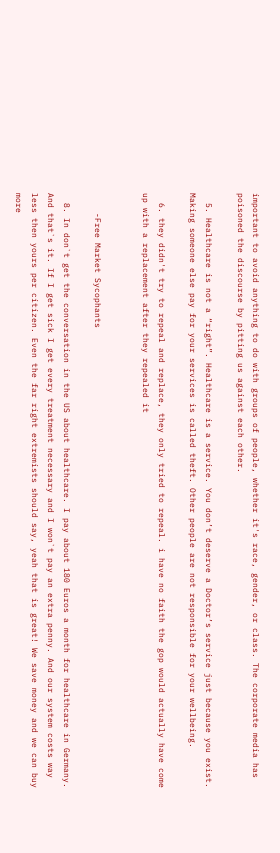important to avoid anything to do with groups of people, whether it's race, gender, or class. The corporate media has poisoned the discourse by pitting us against each other.

  5. Healthcare is not a “right”. Healthcare is a service. You don’t deserve a Doctor’s service just because you exist. Making someone else pay for your services is called theft. Other people are not responsible for your wellbeing.

  6. they didn't try to repeal and replace, they only tried to repeal. i have no faith the gop would actually have come up with a replacement after they repealed it


    -Free Market Sycophants

  8. In don`t get the conversation in the US about healthcare. I pay about 180 Euros a month for healthcare in Germany. And that`s it. If I get sick I get every treatment necessary and I won`t pay an extra penny. And our system costs way less then yours per citizen. Even the far right extremists should say, yeah that is great! We save money and we can buy more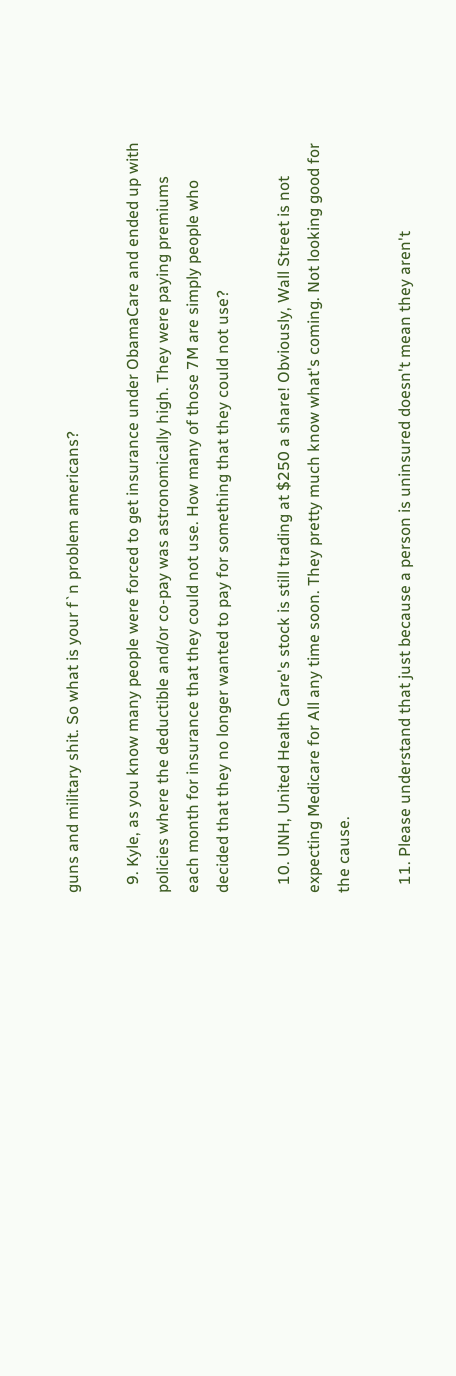guns and military shit. So what is your f`n problem americans?

  9. Kyle, as you know many people were forced to get insurance under ObamaCare and ended up with policies where the deductible and/or co-pay was astronomically high. They were paying premiums each month for insurance that they could not use. How many of those 7M are simply people who decided that they no longer wanted to pay for something that they could not use?

  10. UNH, United Health Care's stock is still trading at $250 a share! Obviously, Wall Street is not expecting Medicare for All any time soon. They pretty much know what's coming. Not looking good for the cause.

  11. Please understand that just because a person is uninsured doesn't mean they aren't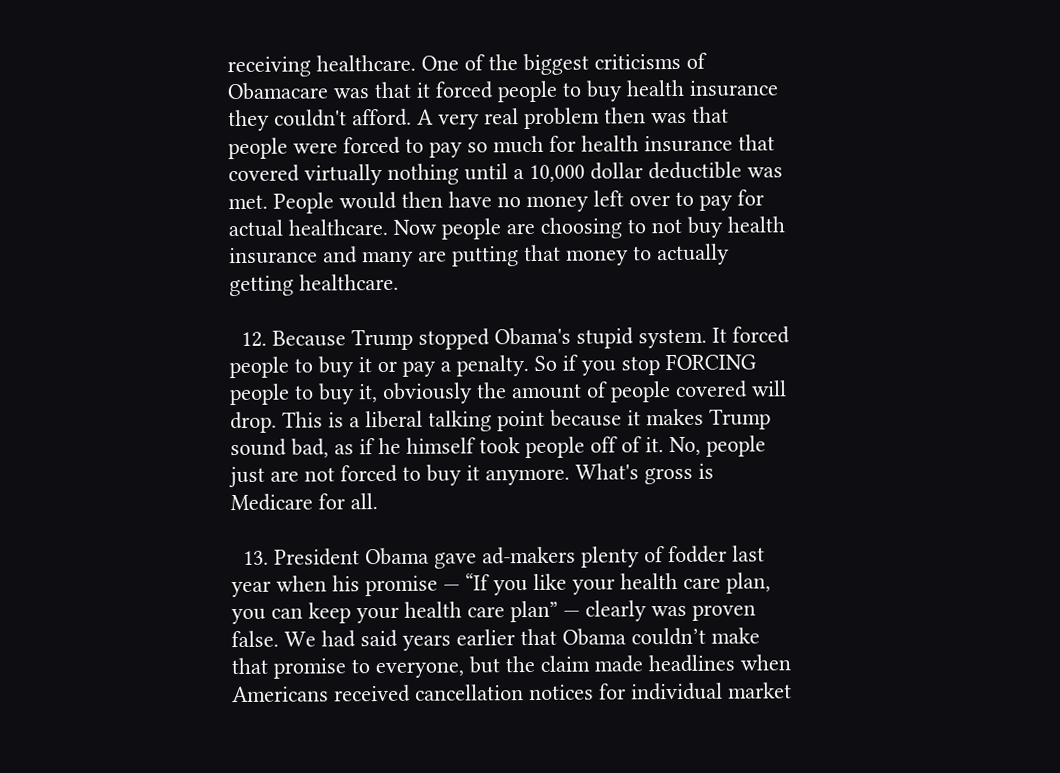receiving healthcare. One of the biggest criticisms of Obamacare was that it forced people to buy health insurance they couldn't afford. A very real problem then was that people were forced to pay so much for health insurance that covered virtually nothing until a 10,000 dollar deductible was met. People would then have no money left over to pay for actual healthcare. Now people are choosing to not buy health insurance and many are putting that money to actually getting healthcare.

  12. Because Trump stopped Obama's stupid system. It forced people to buy it or pay a penalty. So if you stop FORCING people to buy it, obviously the amount of people covered will drop. This is a liberal talking point because it makes Trump sound bad, as if he himself took people off of it. No, people just are not forced to buy it anymore. What's gross is Medicare for all.

  13. President Obama gave ad-makers plenty of fodder last year when his promise — “If you like your health care plan, you can keep your health care plan” — clearly was proven false. We had said years earlier that Obama couldn’t make that promise to everyone, but the claim made headlines when Americans received cancellation notices for individual market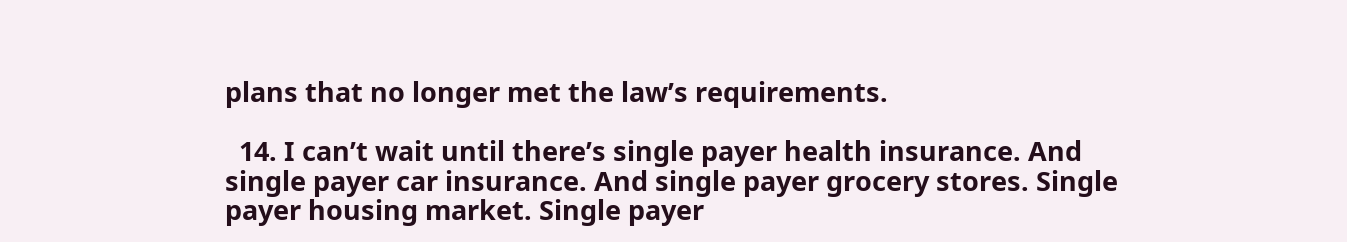plans that no longer met the law’s requirements.

  14. I can’t wait until there’s single payer health insurance. And single payer car insurance. And single payer grocery stores. Single payer housing market. Single payer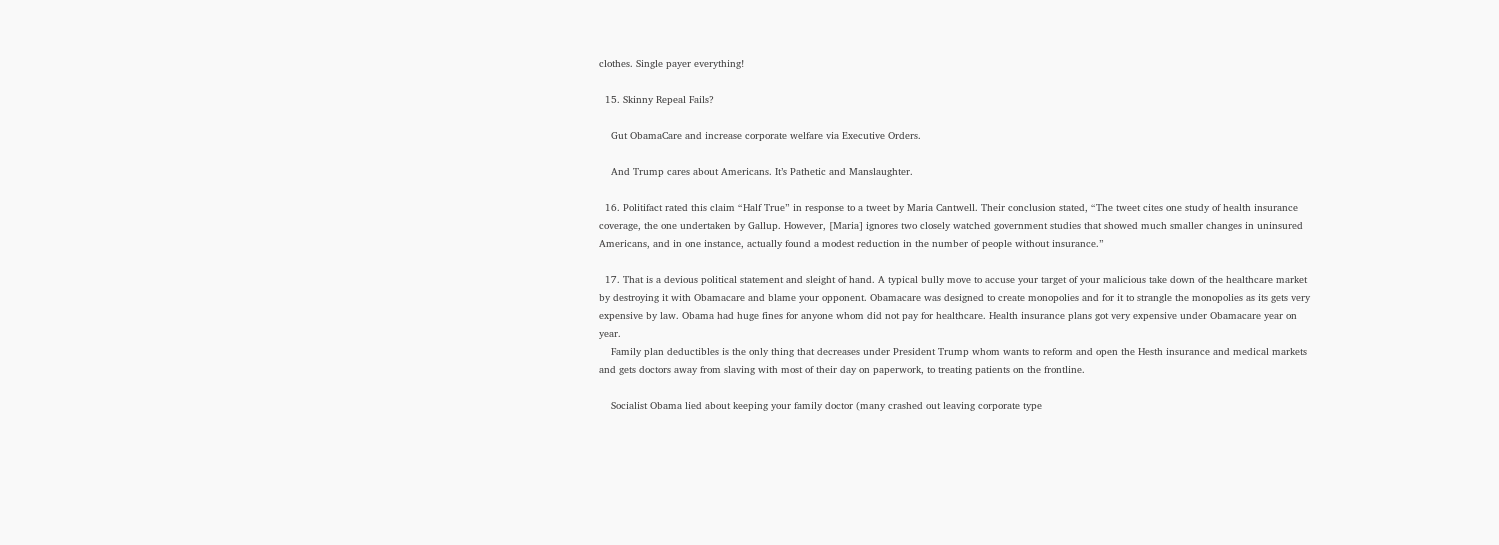clothes. Single payer everything!

  15. Skinny Repeal Fails?

    Gut ObamaCare and increase corporate welfare via Executive Orders.

    And Trump cares about Americans. It’s Pathetic and Manslaughter.

  16. Politifact rated this claim “Half True” in response to a tweet by Maria Cantwell. Their conclusion stated, “The tweet cites one study of health insurance coverage, the one undertaken by Gallup. However, [Maria] ignores two closely watched government studies that showed much smaller changes in uninsured Americans, and in one instance, actually found a modest reduction in the number of people without insurance.”

  17. That is a devious political statement and sleight of hand. A typical bully move to accuse your target of your malicious take down of the healthcare market by destroying it with Obamacare and blame your opponent. Obamacare was designed to create monopolies and for it to strangle the monopolies as its gets very expensive by law. Obama had huge fines for anyone whom did not pay for healthcare. Health insurance plans got very expensive under Obamacare year on year.
    Family plan deductibles is the only thing that decreases under President Trump whom wants to reform and open the Hesth insurance and medical markets and gets doctors away from slaving with most of their day on paperwork, to treating patients on the frontline.

    Socialist Obama lied about keeping your family doctor (many crashed out leaving corporate type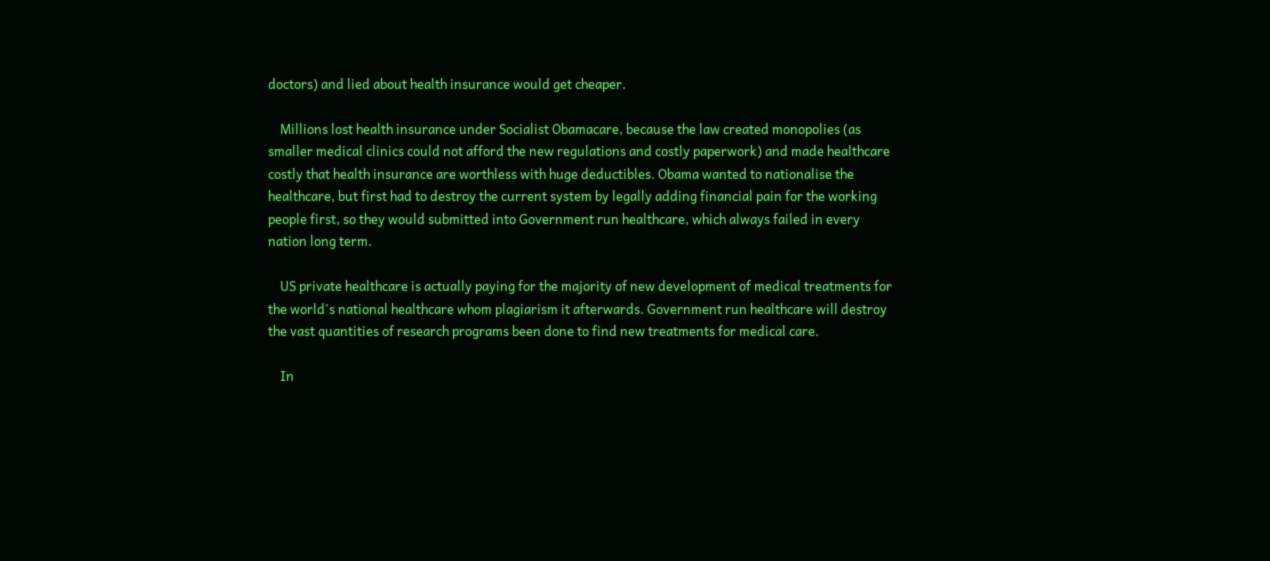doctors) and lied about health insurance would get cheaper.

    Millions lost health insurance under Socialist Obamacare, because the law created monopolies (as smaller medical clinics could not afford the new regulations and costly paperwork) and made healthcare costly that health insurance are worthless with huge deductibles. Obama wanted to nationalise the healthcare, but first had to destroy the current system by legally adding financial pain for the working people first, so they would submitted into Government run healthcare, which always failed in every nation long term.

    US private healthcare is actually paying for the majority of new development of medical treatments for the world's national healthcare whom plagiarism it afterwards. Government run healthcare will destroy the vast quantities of research programs been done to find new treatments for medical care.

    In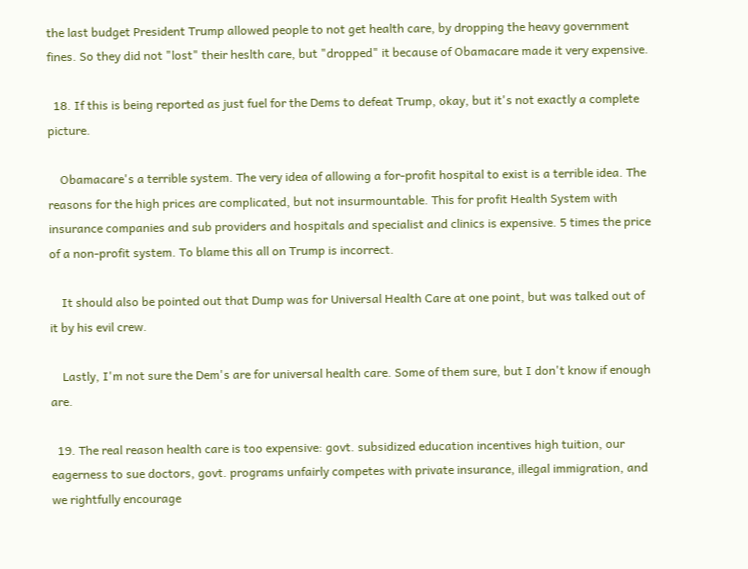the last budget President Trump allowed people to not get health care, by dropping the heavy government fines. So they did not "lost" their heslth care, but "dropped" it because of Obamacare made it very expensive.

  18. If this is being reported as just fuel for the Dems to defeat Trump, okay, but it's not exactly a complete picture.

    Obamacare's a terrible system. The very idea of allowing a for-profit hospital to exist is a terrible idea. The reasons for the high prices are complicated, but not insurmountable. This for profit Health System with insurance companies and sub providers and hospitals and specialist and clinics is expensive. 5 times the price of a non-profit system. To blame this all on Trump is incorrect.

    It should also be pointed out that Dump was for Universal Health Care at one point, but was talked out of it by his evil crew.

    Lastly, I'm not sure the Dem's are for universal health care. Some of them sure, but I don't know if enough are.

  19. The real reason health care is too expensive: govt. subsidized education incentives high tuition, our eagerness to sue doctors, govt. programs unfairly competes with private insurance, illegal immigration, and we rightfully encourage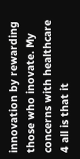innovation by rewarding those who inovate. My concerns with healthcare 4 all is that it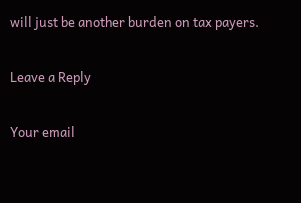will just be another burden on tax payers.

Leave a Reply

Your email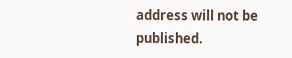address will not be published.